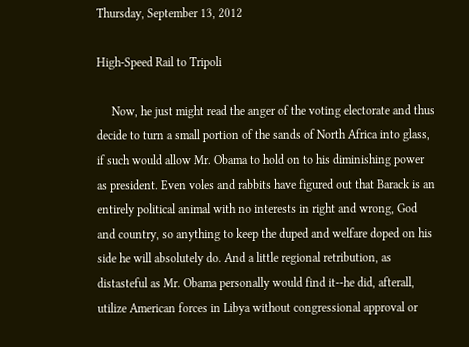Thursday, September 13, 2012

High-Speed Rail to Tripoli

     Now, he just might read the anger of the voting electorate and thus decide to turn a small portion of the sands of North Africa into glass, if such would allow Mr. Obama to hold on to his diminishing power as president. Even voles and rabbits have figured out that Barack is an entirely political animal with no interests in right and wrong, God and country, so anything to keep the duped and welfare doped on his side he will absolutely do. And a little regional retribution, as distasteful as Mr. Obama personally would find it--he did, afterall, utilize American forces in Libya without congressional approval or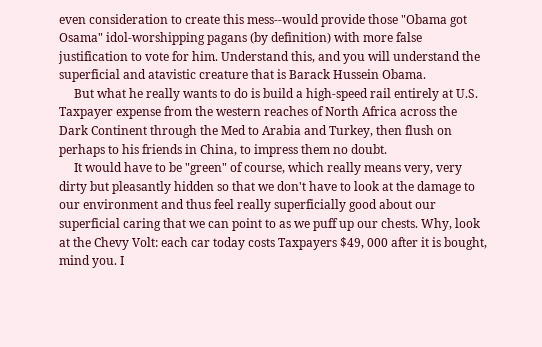even consideration to create this mess--would provide those "Obama got Osama" idol-worshipping pagans (by definition) with more false justification to vote for him. Understand this, and you will understand the superficial and atavistic creature that is Barack Hussein Obama.
     But what he really wants to do is build a high-speed rail entirely at U.S. Taxpayer expense from the western reaches of North Africa across the Dark Continent through the Med to Arabia and Turkey, then flush on perhaps to his friends in China, to impress them no doubt.
     It would have to be "green" of course, which really means very, very dirty but pleasantly hidden so that we don't have to look at the damage to our environment and thus feel really superficially good about our superficial caring that we can point to as we puff up our chests. Why, look at the Chevy Volt: each car today costs Taxpayers $49, 000 after it is bought, mind you. I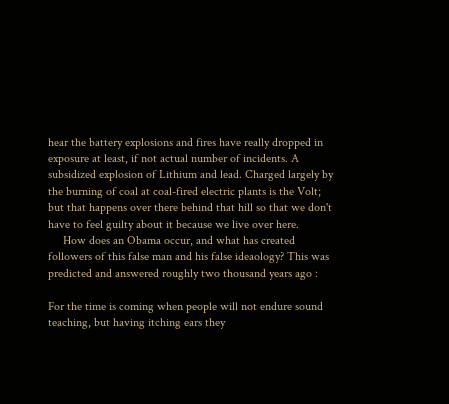hear the battery explosions and fires have really dropped in exposure at least, if not actual number of incidents. A subsidized explosion of Lithium and lead. Charged largely by the burning of coal at coal-fired electric plants is the Volt; but that happens over there behind that hill so that we don't have to feel guilty about it because we live over here.
     How does an Obama occur, and what has created followers of this false man and his false ideaology? This was predicted and answered roughly two thousand years ago :

For the time is coming when people will not endure sound teaching, but having itching ears they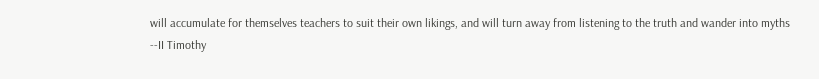will accumulate for themselves teachers to suit their own likings, and will turn away from listening to the truth and wander into myths
--II Timothy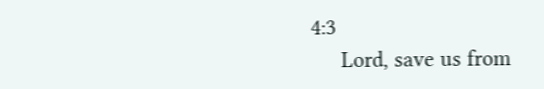4:3
     Lord, save us from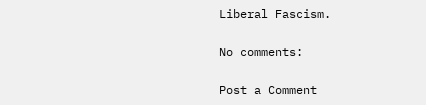Liberal Fascism.

No comments:

Post a Comment